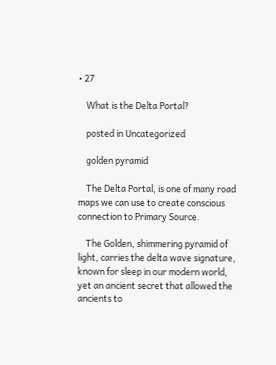• 27

    What is the Delta Portal?

    posted in Uncategorized

    golden pyramid

    The Delta Portal, is one of many road maps we can use to create conscious connection to Primary Source.

    The Golden, shimmering pyramid of light, carries the delta wave signature, known for sleep in our modern world, yet an ancient secret that allowed the ancients to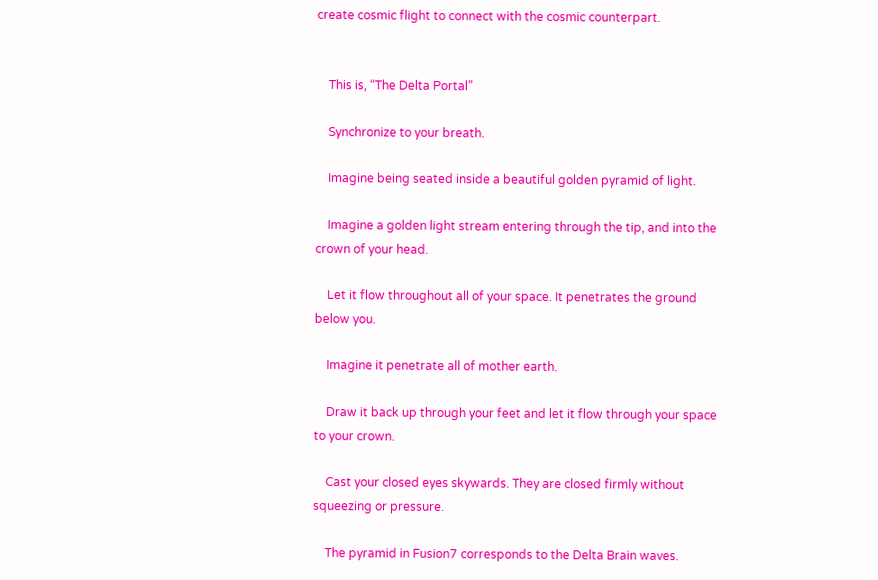create cosmic flight to connect with the cosmic counterpart.


    This is, “The Delta Portal”

    Synchronize to your breath.

    Imagine being seated inside a beautiful golden pyramid of light.

    Imagine a golden light stream entering through the tip, and into the crown of your head.

    Let it flow throughout all of your space. It penetrates the ground below you.

    Imagine it penetrate all of mother earth.

    Draw it back up through your feet and let it flow through your space to your crown.

    Cast your closed eyes skywards. They are closed firmly without squeezing or pressure.

    The pyramid in Fusion7 corresponds to the Delta Brain waves.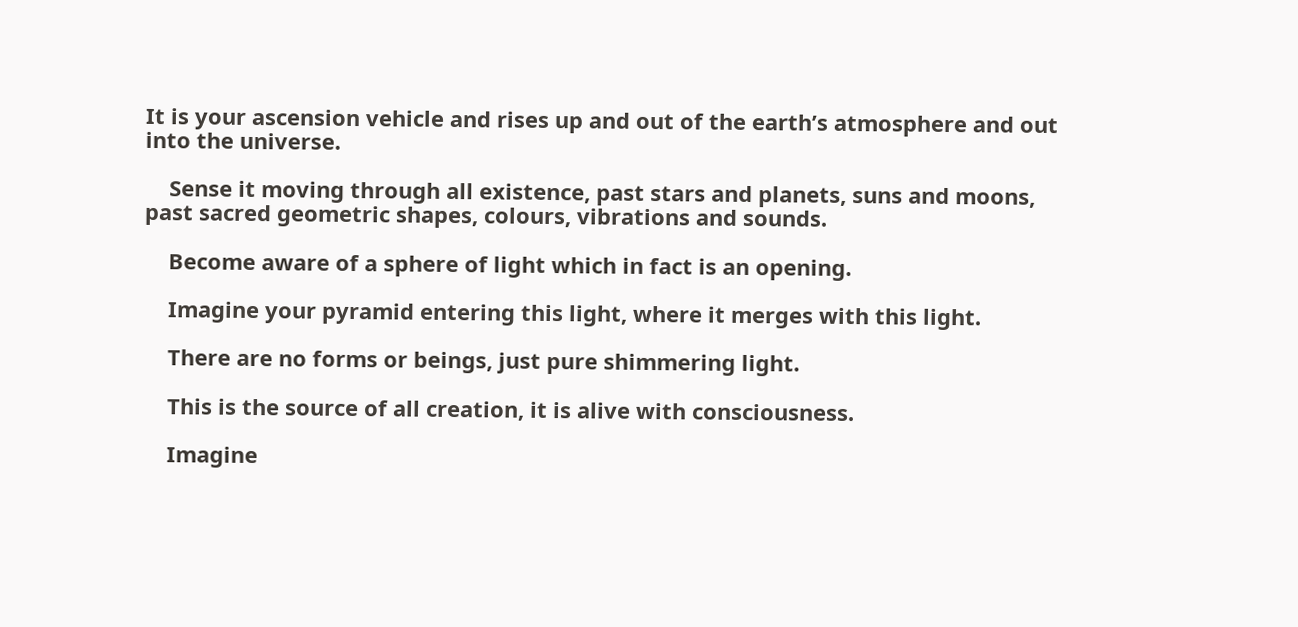It is your ascension vehicle and rises up and out of the earth’s atmosphere and out into the universe.

    Sense it moving through all existence, past stars and planets, suns and moons, past sacred geometric shapes, colours, vibrations and sounds.

    Become aware of a sphere of light which in fact is an opening.

    Imagine your pyramid entering this light, where it merges with this light.

    There are no forms or beings, just pure shimmering light.

    This is the source of all creation, it is alive with consciousness.

    Imagine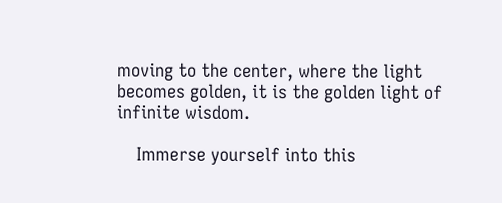moving to the center, where the light becomes golden, it is the golden light of infinite wisdom.

    Immerse yourself into this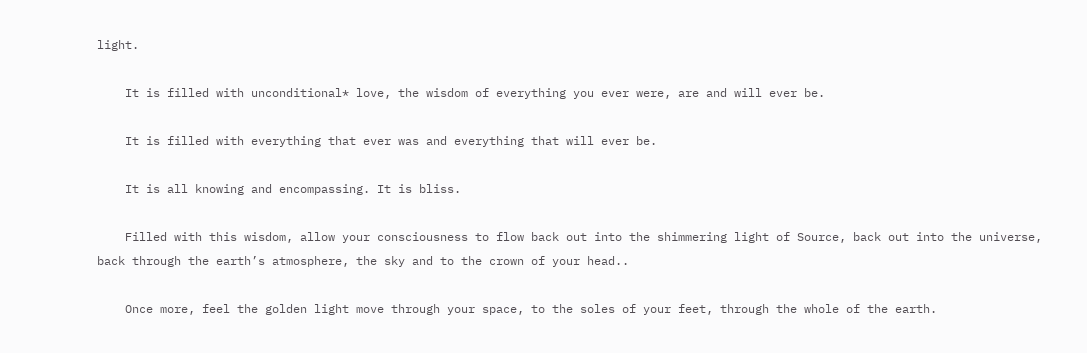light.

    It is filled with unconditional* love, the wisdom of everything you ever were, are and will ever be.

    It is filled with everything that ever was and everything that will ever be.

    It is all knowing and encompassing. It is bliss.

    Filled with this wisdom, allow your consciousness to flow back out into the shimmering light of Source, back out into the universe, back through the earth’s atmosphere, the sky and to the crown of your head..

    Once more, feel the golden light move through your space, to the soles of your feet, through the whole of the earth.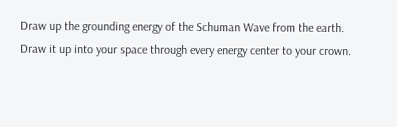Draw up the grounding energy of the Schuman Wave from the earth. Draw it up into your space through every energy center to your crown.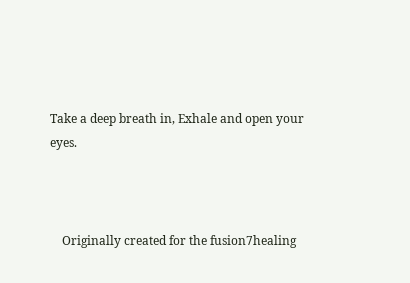Take a deep breath in, Exhale and open your eyes.



    Originally created for the fusion7healing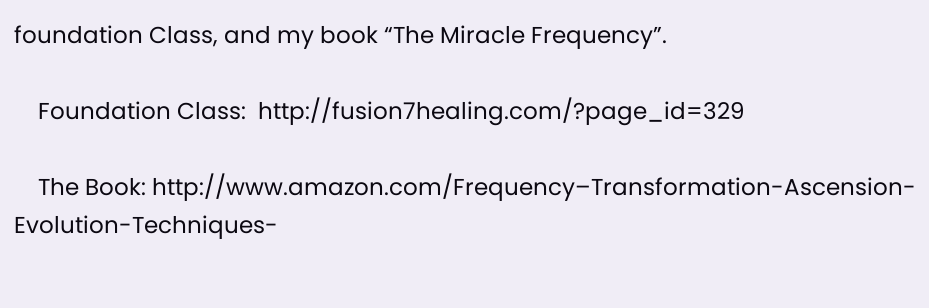foundation Class, and my book “The Miracle Frequency”.

    Foundation Class:  http://fusion7healing.com/?page_id=329

    The Book: http://www.amazon.com/Frequency–Transformation-Ascension-Evolution-Techniques-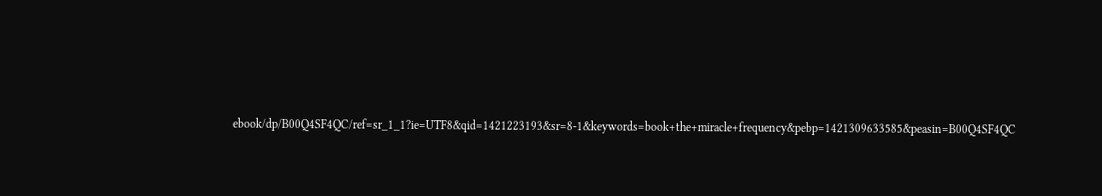ebook/dp/B00Q4SF4QC/ref=sr_1_1?ie=UTF8&qid=1421223193&sr=8-1&keywords=book+the+miracle+frequency&pebp=1421309633585&peasin=B00Q4SF4QC